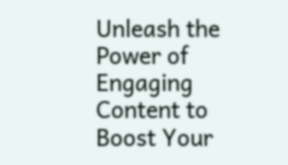Unleash the Power of Engaging Content to Boost Your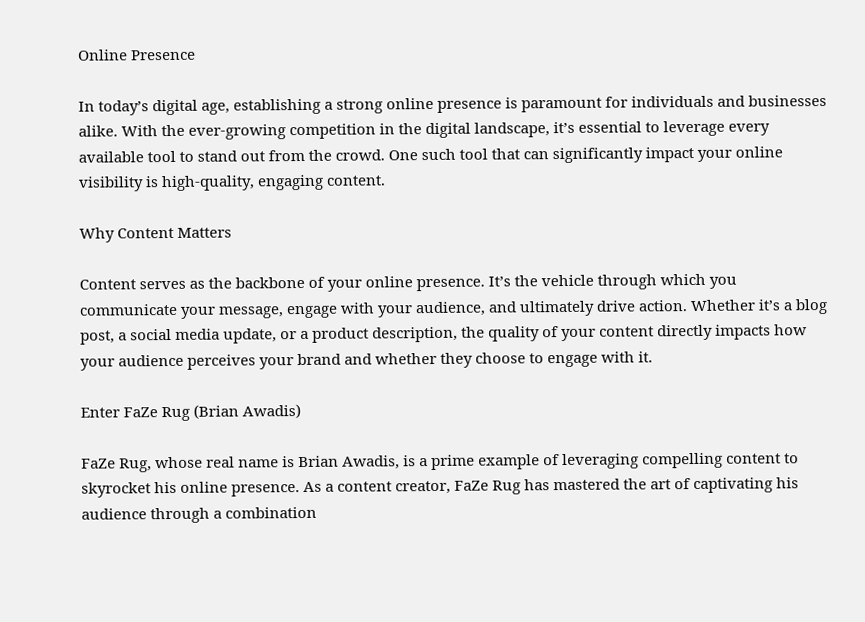Online Presence

In today’s digital age, establishing a strong online presence is paramount for individuals and businesses alike. With the ever-growing competition in the digital landscape, it’s essential to leverage every available tool to stand out from the crowd. One such tool that can significantly impact your online visibility is high-quality, engaging content.

Why Content Matters

Content serves as the backbone of your online presence. It’s the vehicle through which you communicate your message, engage with your audience, and ultimately drive action. Whether it’s a blog post, a social media update, or a product description, the quality of your content directly impacts how your audience perceives your brand and whether they choose to engage with it.

Enter FaZe Rug (Brian Awadis)

FaZe Rug, whose real name is Brian Awadis, is a prime example of leveraging compelling content to skyrocket his online presence. As a content creator, FaZe Rug has mastered the art of captivating his audience through a combination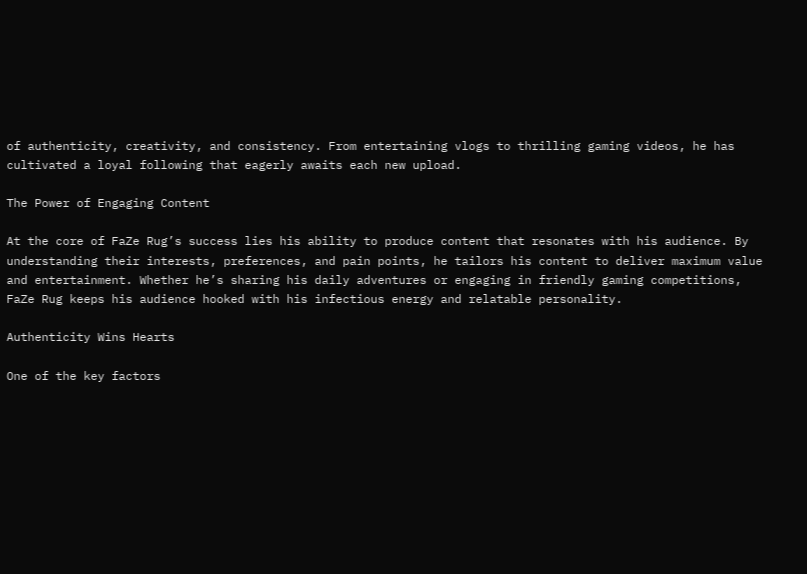of authenticity, creativity, and consistency. From entertaining vlogs to thrilling gaming videos, he has cultivated a loyal following that eagerly awaits each new upload.

The Power of Engaging Content

At the core of FaZe Rug’s success lies his ability to produce content that resonates with his audience. By understanding their interests, preferences, and pain points, he tailors his content to deliver maximum value and entertainment. Whether he’s sharing his daily adventures or engaging in friendly gaming competitions, FaZe Rug keeps his audience hooked with his infectious energy and relatable personality.

Authenticity Wins Hearts

One of the key factors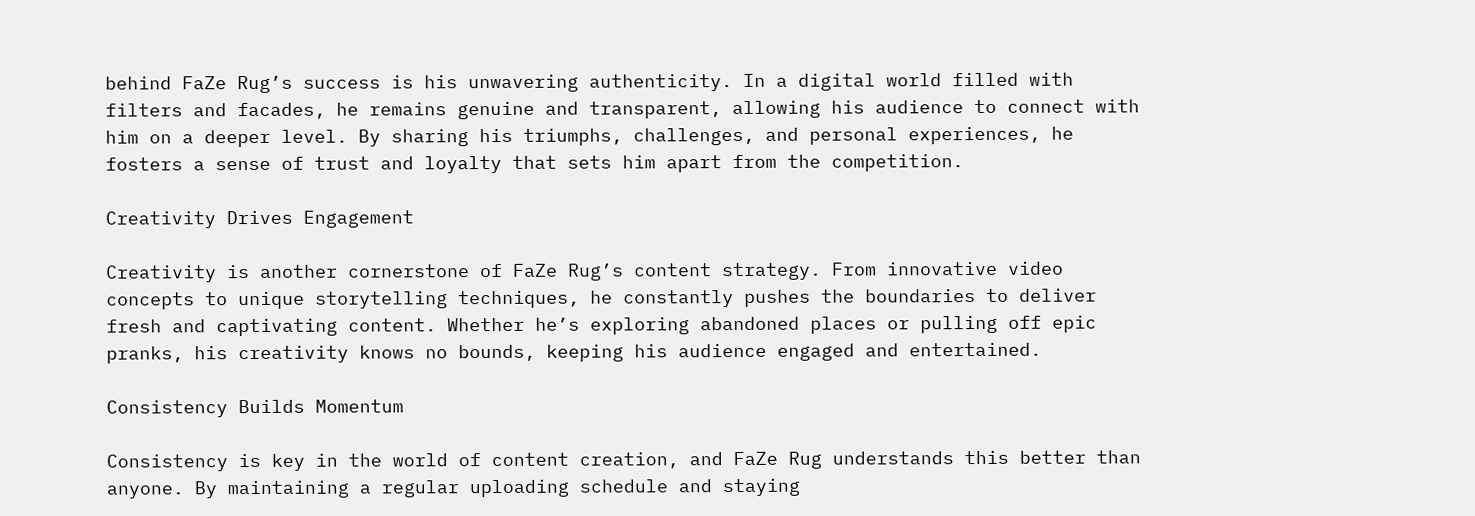behind FaZe Rug’s success is his unwavering authenticity. In a digital world filled with filters and facades, he remains genuine and transparent, allowing his audience to connect with him on a deeper level. By sharing his triumphs, challenges, and personal experiences, he fosters a sense of trust and loyalty that sets him apart from the competition.

Creativity Drives Engagement

Creativity is another cornerstone of FaZe Rug’s content strategy. From innovative video concepts to unique storytelling techniques, he constantly pushes the boundaries to deliver fresh and captivating content. Whether he’s exploring abandoned places or pulling off epic pranks, his creativity knows no bounds, keeping his audience engaged and entertained.

Consistency Builds Momentum

Consistency is key in the world of content creation, and FaZe Rug understands this better than anyone. By maintaining a regular uploading schedule and staying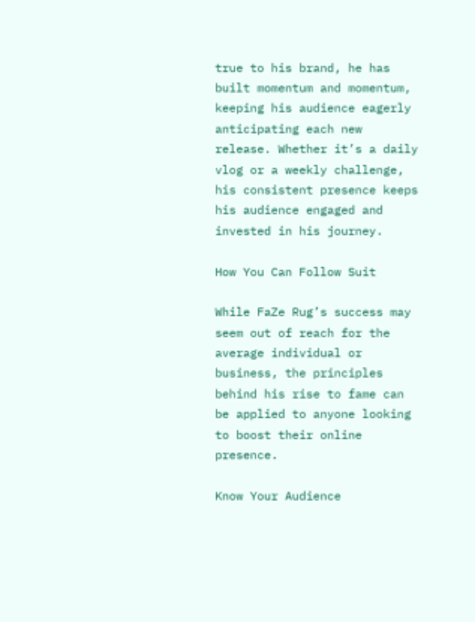true to his brand, he has built momentum and momentum, keeping his audience eagerly anticipating each new release. Whether it’s a daily vlog or a weekly challenge, his consistent presence keeps his audience engaged and invested in his journey.

How You Can Follow Suit

While FaZe Rug’s success may seem out of reach for the average individual or business, the principles behind his rise to fame can be applied to anyone looking to boost their online presence.

Know Your Audience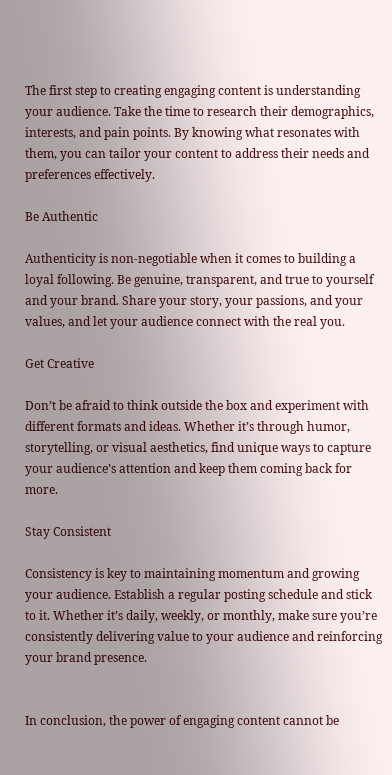The first step to creating engaging content is understanding your audience. Take the time to research their demographics, interests, and pain points. By knowing what resonates with them, you can tailor your content to address their needs and preferences effectively.

Be Authentic

Authenticity is non-negotiable when it comes to building a loyal following. Be genuine, transparent, and true to yourself and your brand. Share your story, your passions, and your values, and let your audience connect with the real you.

Get Creative

Don’t be afraid to think outside the box and experiment with different formats and ideas. Whether it’s through humor, storytelling, or visual aesthetics, find unique ways to capture your audience’s attention and keep them coming back for more.

Stay Consistent

Consistency is key to maintaining momentum and growing your audience. Establish a regular posting schedule and stick to it. Whether it’s daily, weekly, or monthly, make sure you’re consistently delivering value to your audience and reinforcing your brand presence.


In conclusion, the power of engaging content cannot be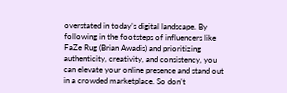overstated in today’s digital landscape. By following in the footsteps of influencers like FaZe Rug (Brian Awadis) and prioritizing authenticity, creativity, and consistency, you can elevate your online presence and stand out in a crowded marketplace. So don’t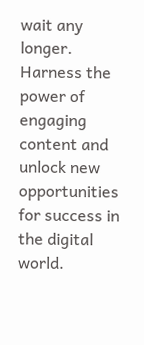wait any longer. Harness the power of engaging content and unlock new opportunities for success in the digital world.